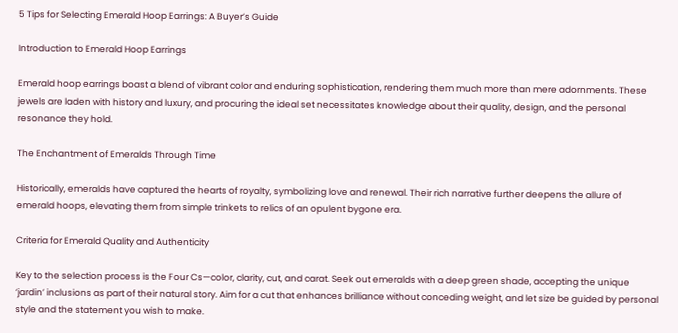5 Tips for Selecting Emerald Hoop Earrings: A Buyer’s Guide

Introduction to Emerald Hoop Earrings

Emerald hoop earrings boast a blend of vibrant color and enduring sophistication, rendering them much more than mere adornments. These jewels are laden with history and luxury, and procuring the ideal set necessitates knowledge about their quality, design, and the personal resonance they hold.

The Enchantment of Emeralds Through Time

Historically, emeralds have captured the hearts of royalty, symbolizing love and renewal. Their rich narrative further deepens the allure of emerald hoops, elevating them from simple trinkets to relics of an opulent bygone era.

Criteria for Emerald Quality and Authenticity

Key to the selection process is the Four Cs—color, clarity, cut, and carat. Seek out emeralds with a deep green shade, accepting the unique ‘jardin’ inclusions as part of their natural story. Aim for a cut that enhances brilliance without conceding weight, and let size be guided by personal style and the statement you wish to make.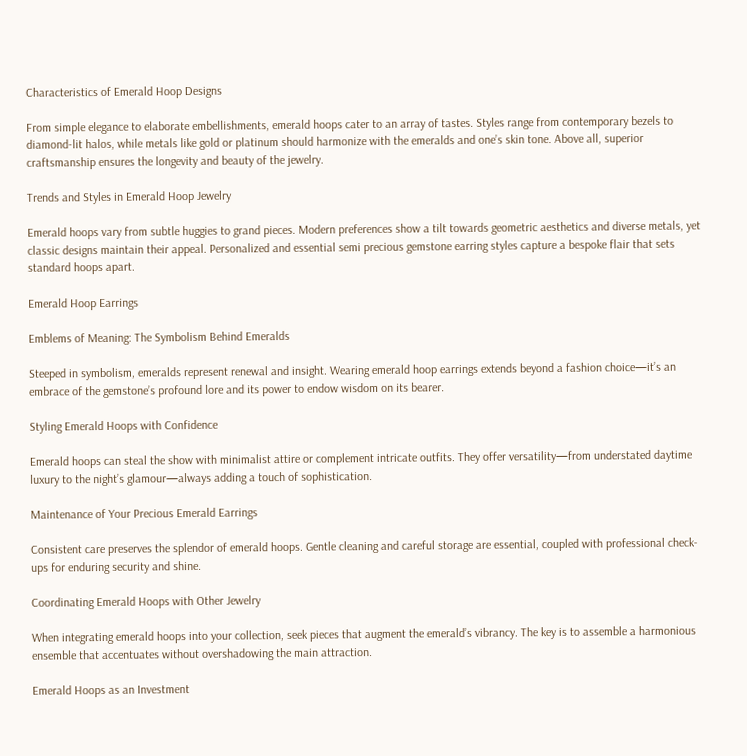Characteristics of Emerald Hoop Designs

From simple elegance to elaborate embellishments, emerald hoops cater to an array of tastes. Styles range from contemporary bezels to diamond-lit halos, while metals like gold or platinum should harmonize with the emeralds and one’s skin tone. Above all, superior craftsmanship ensures the longevity and beauty of the jewelry.

Trends and Styles in Emerald Hoop Jewelry

Emerald hoops vary from subtle huggies to grand pieces. Modern preferences show a tilt towards geometric aesthetics and diverse metals, yet classic designs maintain their appeal. Personalized and essential semi precious gemstone earring styles capture a bespoke flair that sets standard hoops apart.

Emerald Hoop Earrings

Emblems of Meaning: The Symbolism Behind Emeralds

Steeped in symbolism, emeralds represent renewal and insight. Wearing emerald hoop earrings extends beyond a fashion choice—it’s an embrace of the gemstone’s profound lore and its power to endow wisdom on its bearer.

Styling Emerald Hoops with Confidence

Emerald hoops can steal the show with minimalist attire or complement intricate outfits. They offer versatility—from understated daytime luxury to the night’s glamour—always adding a touch of sophistication.

Maintenance of Your Precious Emerald Earrings

Consistent care preserves the splendor of emerald hoops. Gentle cleaning and careful storage are essential, coupled with professional check-ups for enduring security and shine.

Coordinating Emerald Hoops with Other Jewelry

When integrating emerald hoops into your collection, seek pieces that augment the emerald’s vibrancy. The key is to assemble a harmonious ensemble that accentuates without overshadowing the main attraction.

Emerald Hoops as an Investment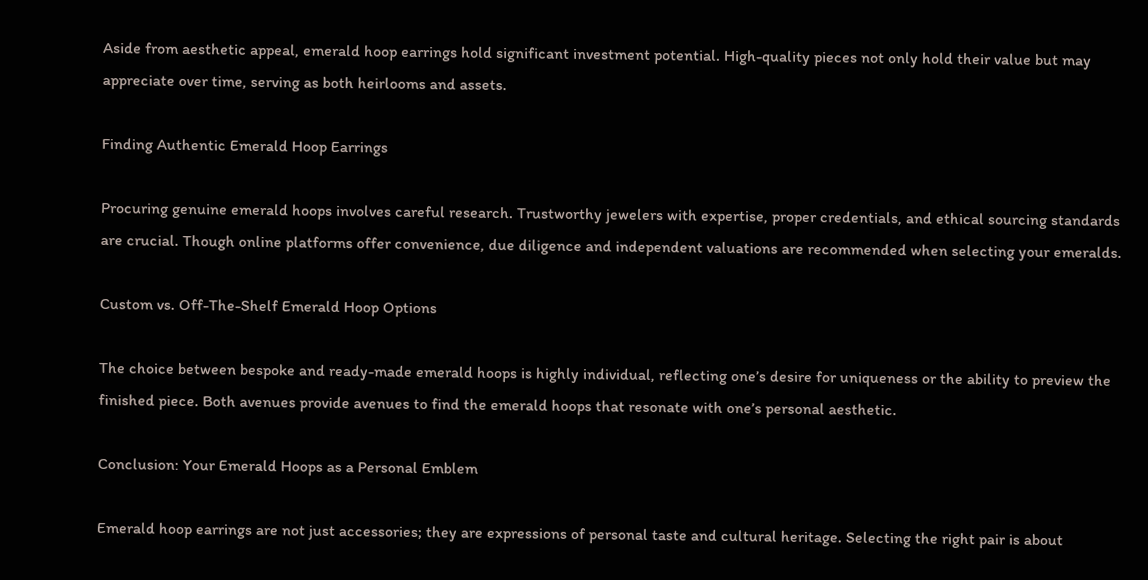Aside from aesthetic appeal, emerald hoop earrings hold significant investment potential. High-quality pieces not only hold their value but may appreciate over time, serving as both heirlooms and assets.

Finding Authentic Emerald Hoop Earrings

Procuring genuine emerald hoops involves careful research. Trustworthy jewelers with expertise, proper credentials, and ethical sourcing standards are crucial. Though online platforms offer convenience, due diligence and independent valuations are recommended when selecting your emeralds.

Custom vs. Off-The-Shelf Emerald Hoop Options

The choice between bespoke and ready-made emerald hoops is highly individual, reflecting one’s desire for uniqueness or the ability to preview the finished piece. Both avenues provide avenues to find the emerald hoops that resonate with one’s personal aesthetic.

Conclusion: Your Emerald Hoops as a Personal Emblem

Emerald hoop earrings are not just accessories; they are expressions of personal taste and cultural heritage. Selecting the right pair is about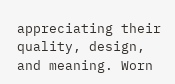appreciating their quality, design, and meaning. Worn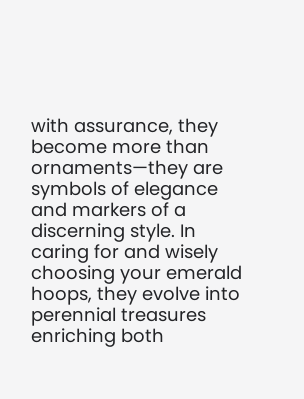with assurance, they become more than ornaments—they are symbols of elegance and markers of a discerning style. In caring for and wisely choosing your emerald hoops, they evolve into perennial treasures enriching both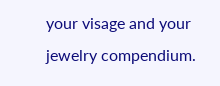your visage and your jewelry compendium.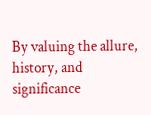By valuing the allure, history, and significance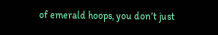of emerald hoops, you don’t just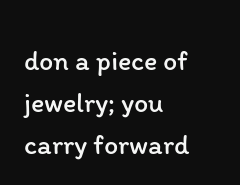don a piece of jewelry; you carry forward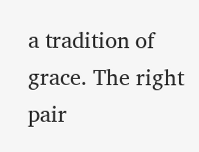a tradition of grace. The right pair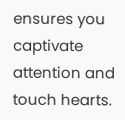ensures you captivate attention and touch hearts.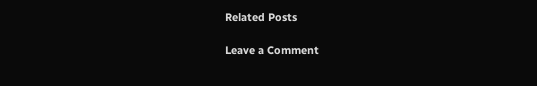Related Posts

Leave a Comment